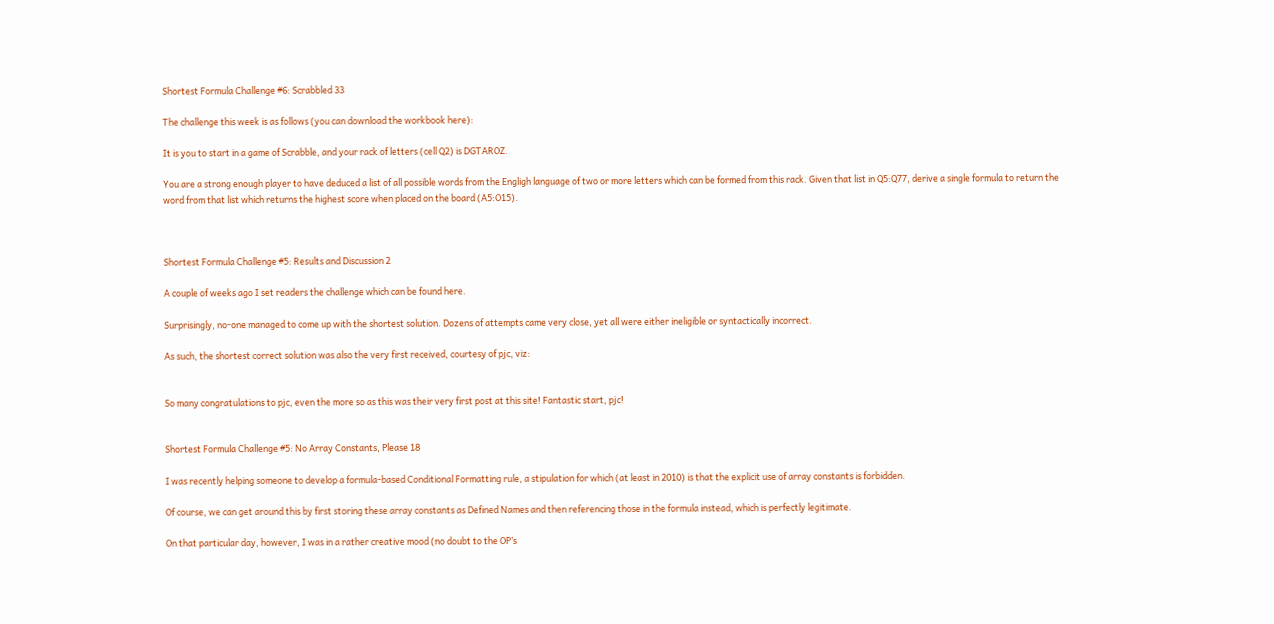Shortest Formula Challenge #6: Scrabbled 33

The challenge this week is as follows (you can download the workbook here):

It is you to start in a game of Scrabble, and your rack of letters (cell Q2) is DGTAROZ.

You are a strong enough player to have deduced a list of all possible words from the Engligh language of two or more letters which can be formed from this rack. Given that list in Q5:Q77, derive a single formula to return the word from that list which returns the highest score when placed on the board (A5:O15).



Shortest Formula Challenge #5: Results and Discussion 2

A couple of weeks ago I set readers the challenge which can be found here.

Surprisingly, no-one managed to come up with the shortest solution. Dozens of attempts came very close, yet all were either ineligible or syntactically incorrect.

As such, the shortest correct solution was also the very first received, courtesy of pjc, viz:


So many congratulations to pjc, even the more so as this was their very first post at this site! Fantastic start, pjc!


Shortest Formula Challenge #5: No Array Constants, Please 18

I was recently helping someone to develop a formula-based Conditional Formatting rule, a stipulation for which (at least in 2010) is that the explicit use of array constants is forbidden.

Of course, we can get around this by first storing these array constants as Defined Names and then referencing those in the formula instead, which is perfectly legitimate.

On that particular day, however, I was in a rather creative mood (no doubt to the OP’s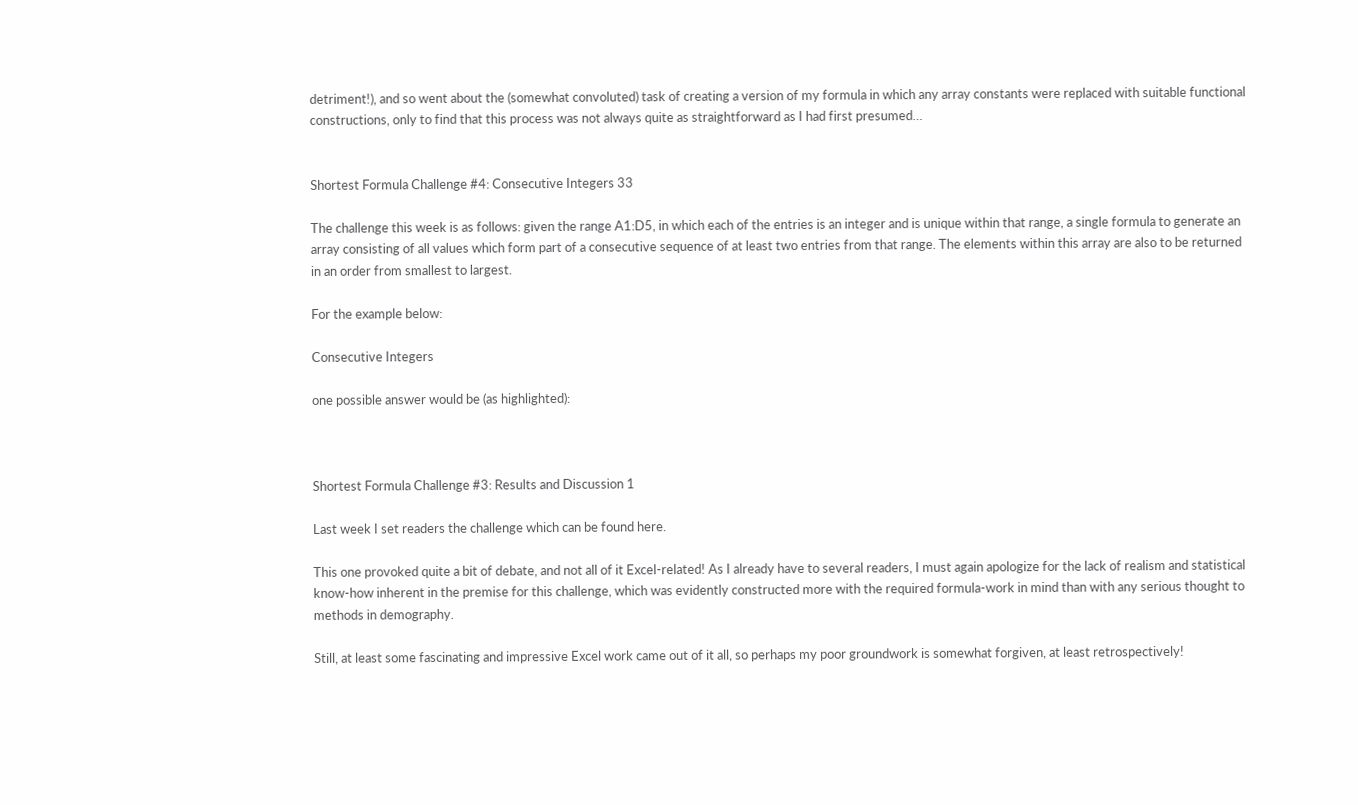detriment!), and so went about the (somewhat convoluted) task of creating a version of my formula in which any array constants were replaced with suitable functional constructions, only to find that this process was not always quite as straightforward as I had first presumed…


Shortest Formula Challenge #4: Consecutive Integers 33

The challenge this week is as follows: given the range A1:D5, in which each of the entries is an integer and is unique within that range, a single formula to generate an array consisting of all values which form part of a consecutive sequence of at least two entries from that range. The elements within this array are also to be returned in an order from smallest to largest.

For the example below:

Consecutive Integers

one possible answer would be (as highlighted):



Shortest Formula Challenge #3: Results and Discussion 1

Last week I set readers the challenge which can be found here.

This one provoked quite a bit of debate, and not all of it Excel-related! As I already have to several readers, I must again apologize for the lack of realism and statistical know-how inherent in the premise for this challenge, which was evidently constructed more with the required formula-work in mind than with any serious thought to methods in demography.

Still, at least some fascinating and impressive Excel work came out of it all, so perhaps my poor groundwork is somewhat forgiven, at least retrospectively!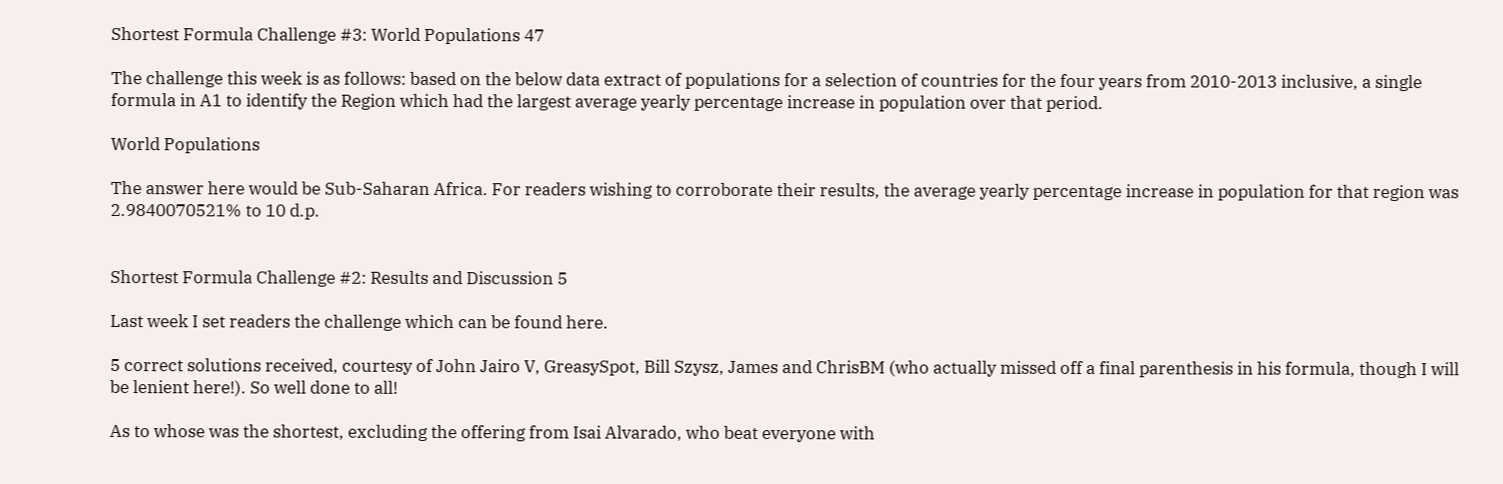Shortest Formula Challenge #3: World Populations 47

The challenge this week is as follows: based on the below data extract of populations for a selection of countries for the four years from 2010-2013 inclusive, a single formula in A1 to identify the Region which had the largest average yearly percentage increase in population over that period.

World Populations

The answer here would be Sub-Saharan Africa. For readers wishing to corroborate their results, the average yearly percentage increase in population for that region was 2.9840070521% to 10 d.p.


Shortest Formula Challenge #2: Results and Discussion 5

Last week I set readers the challenge which can be found here.

5 correct solutions received, courtesy of John Jairo V, GreasySpot, Bill Szysz, James and ChrisBM (who actually missed off a final parenthesis in his formula, though I will be lenient here!). So well done to all!

As to whose was the shortest, excluding the offering from Isai Alvarado, who beat everyone with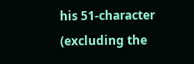his 51-character (excluding the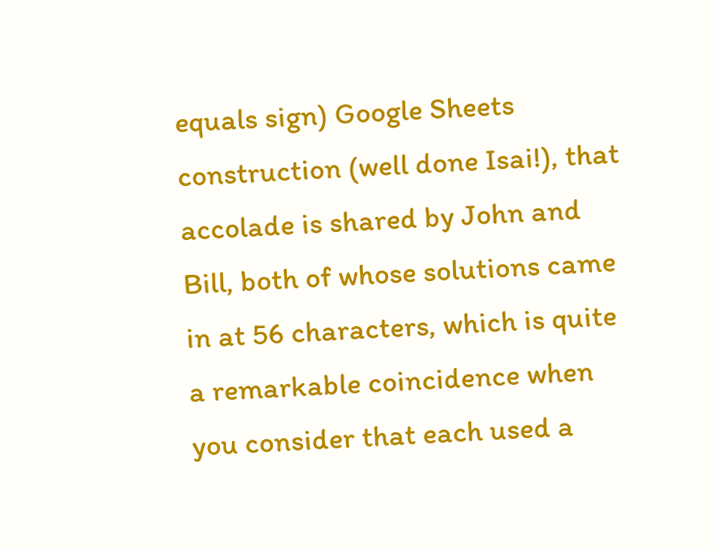equals sign) Google Sheets construction (well done Isai!), that accolade is shared by John and Bill, both of whose solutions came in at 56 characters, which is quite a remarkable coincidence when you consider that each used a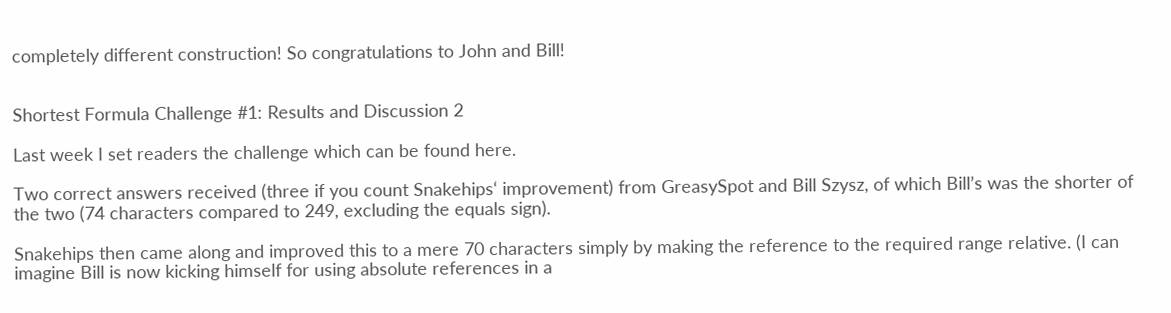completely different construction! So congratulations to John and Bill!


Shortest Formula Challenge #1: Results and Discussion 2

Last week I set readers the challenge which can be found here.

Two correct answers received (three if you count Snakehips‘ improvement) from GreasySpot and Bill Szysz, of which Bill’s was the shorter of the two (74 characters compared to 249, excluding the equals sign).

Snakehips then came along and improved this to a mere 70 characters simply by making the reference to the required range relative. (I can imagine Bill is now kicking himself for using absolute references in a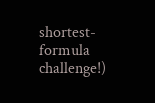shortest-formula challenge!)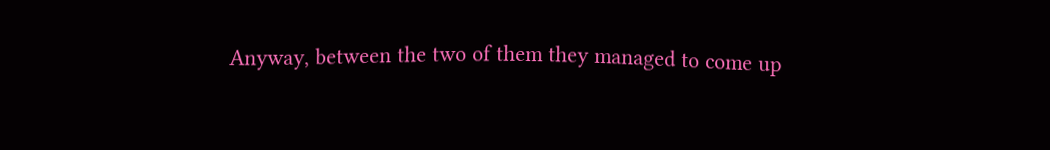Anyway, between the two of them they managed to come up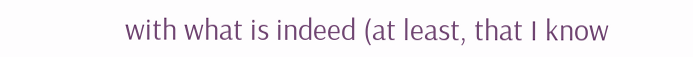with what is indeed (at least, that I know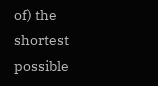of) the shortest possible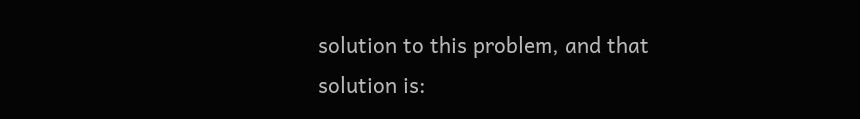solution to this problem, and that solution is: